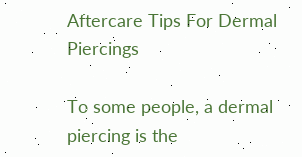Aftercare Tips For Dermal Piercings

To some people, a dermal piercing is the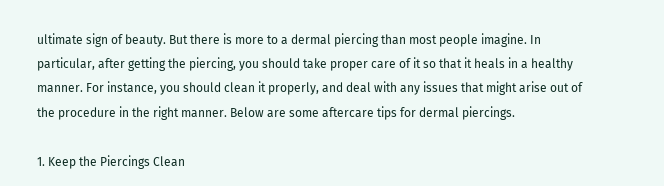ultimate sign of beauty. But there is more to a dermal piercing than most people imagine. In particular, after getting the piercing, you should take proper care of it so that it heals in a healthy manner. For instance, you should clean it properly, and deal with any issues that might arise out of the procedure in the right manner. Below are some aftercare tips for dermal piercings.

1. Keep the Piercings Clean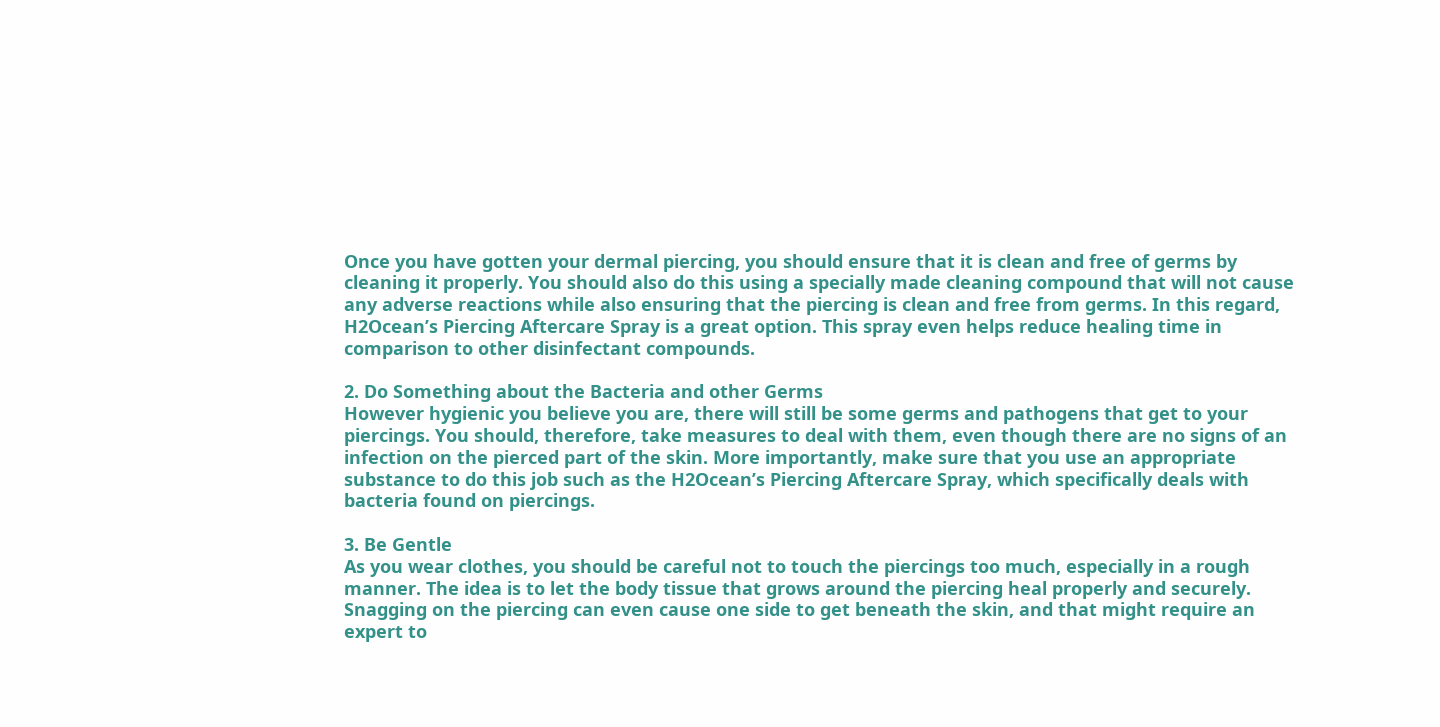Once you have gotten your dermal piercing, you should ensure that it is clean and free of germs by cleaning it properly. You should also do this using a specially made cleaning compound that will not cause any adverse reactions while also ensuring that the piercing is clean and free from germs. In this regard, H2Ocean’s Piercing Aftercare Spray is a great option. This spray even helps reduce healing time in comparison to other disinfectant compounds.

2. Do Something about the Bacteria and other Germs
However hygienic you believe you are, there will still be some germs and pathogens that get to your piercings. You should, therefore, take measures to deal with them, even though there are no signs of an infection on the pierced part of the skin. More importantly, make sure that you use an appropriate substance to do this job such as the H2Ocean’s Piercing Aftercare Spray, which specifically deals with bacteria found on piercings.

3. Be Gentle
As you wear clothes, you should be careful not to touch the piercings too much, especially in a rough manner. The idea is to let the body tissue that grows around the piercing heal properly and securely. Snagging on the piercing can even cause one side to get beneath the skin, and that might require an expert to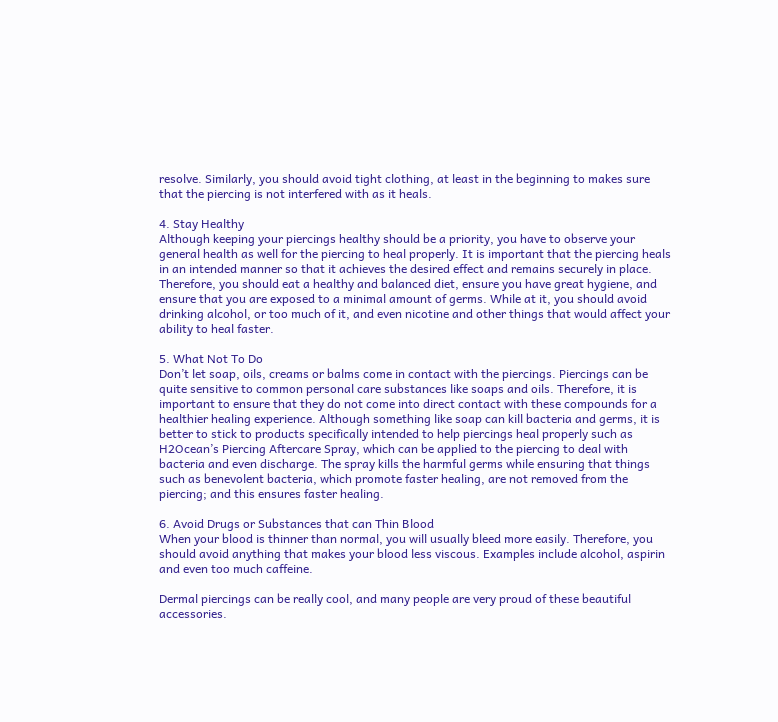resolve. Similarly, you should avoid tight clothing, at least in the beginning to makes sure that the piercing is not interfered with as it heals.

4. Stay Healthy
Although keeping your piercings healthy should be a priority, you have to observe your general health as well for the piercing to heal properly. It is important that the piercing heals in an intended manner so that it achieves the desired effect and remains securely in place. Therefore, you should eat a healthy and balanced diet, ensure you have great hygiene, and ensure that you are exposed to a minimal amount of germs. While at it, you should avoid drinking alcohol, or too much of it, and even nicotine and other things that would affect your ability to heal faster.

5. What Not To Do
Don’t let soap, oils, creams or balms come in contact with the piercings. Piercings can be quite sensitive to common personal care substances like soaps and oils. Therefore, it is important to ensure that they do not come into direct contact with these compounds for a healthier healing experience. Although something like soap can kill bacteria and germs, it is better to stick to products specifically intended to help piercings heal properly such as H2Ocean’s Piercing Aftercare Spray, which can be applied to the piercing to deal with bacteria and even discharge. The spray kills the harmful germs while ensuring that things such as benevolent bacteria, which promote faster healing, are not removed from the piercing; and this ensures faster healing.

6. Avoid Drugs or Substances that can Thin Blood
When your blood is thinner than normal, you will usually bleed more easily. Therefore, you should avoid anything that makes your blood less viscous. Examples include alcohol, aspirin and even too much caffeine.

Dermal piercings can be really cool, and many people are very proud of these beautiful accessories.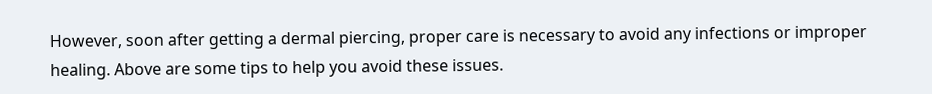However, soon after getting a dermal piercing, proper care is necessary to avoid any infections or improper healing. Above are some tips to help you avoid these issues.